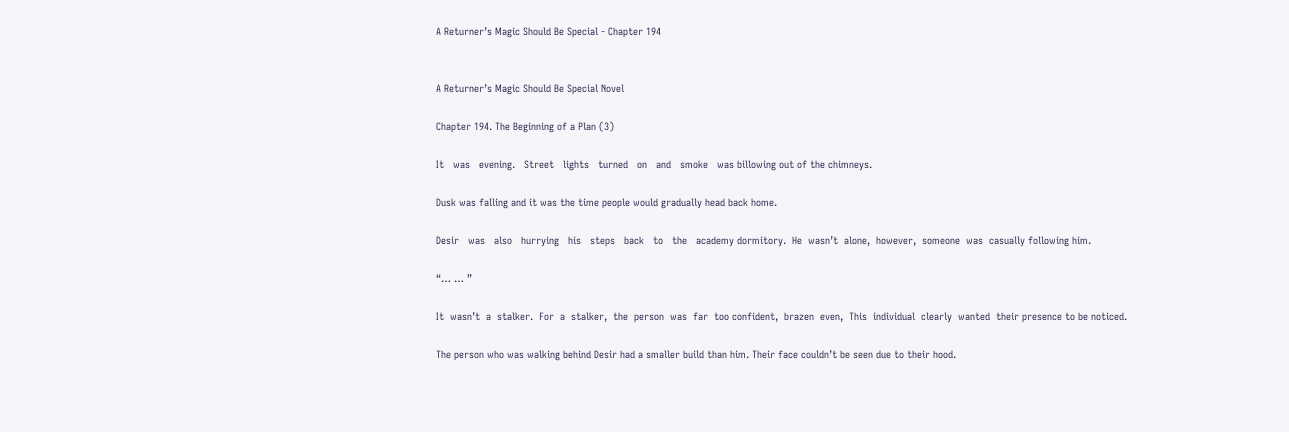A Returner’s Magic Should Be Special - Chapter 194


A Returner’s Magic Should Be Special Novel

Chapter 194. The Beginning of a Plan (3)

It   was   evening.   Street   lights   turned   on   and   smoke   was billowing out of the chimneys.

Dusk was falling and it was the time people would gradually head back home.

Desir   was   also   hurrying   his   steps   back   to   the   academy dormitory.  He  wasn’t  alone,  however,  someone  was  casually following him.

“… … ”

It  wasn’t  a  stalker.  For  a  stalker,  the  person  was  far  too confident,  brazen  even,  This  individual  clearly  wanted  their presence to be noticed.

The person who was walking behind Desir had a smaller build than him. Their face couldn’t be seen due to their hood.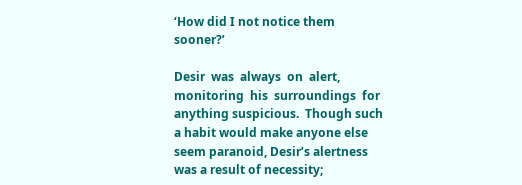‘How did I not notice them sooner?’

Desir  was  always  on  alert,  monitoring  his  surroundings  for anything suspicious.  Though such a habit would make anyone else seem paranoid, Desir’s alertness was a result of necessity;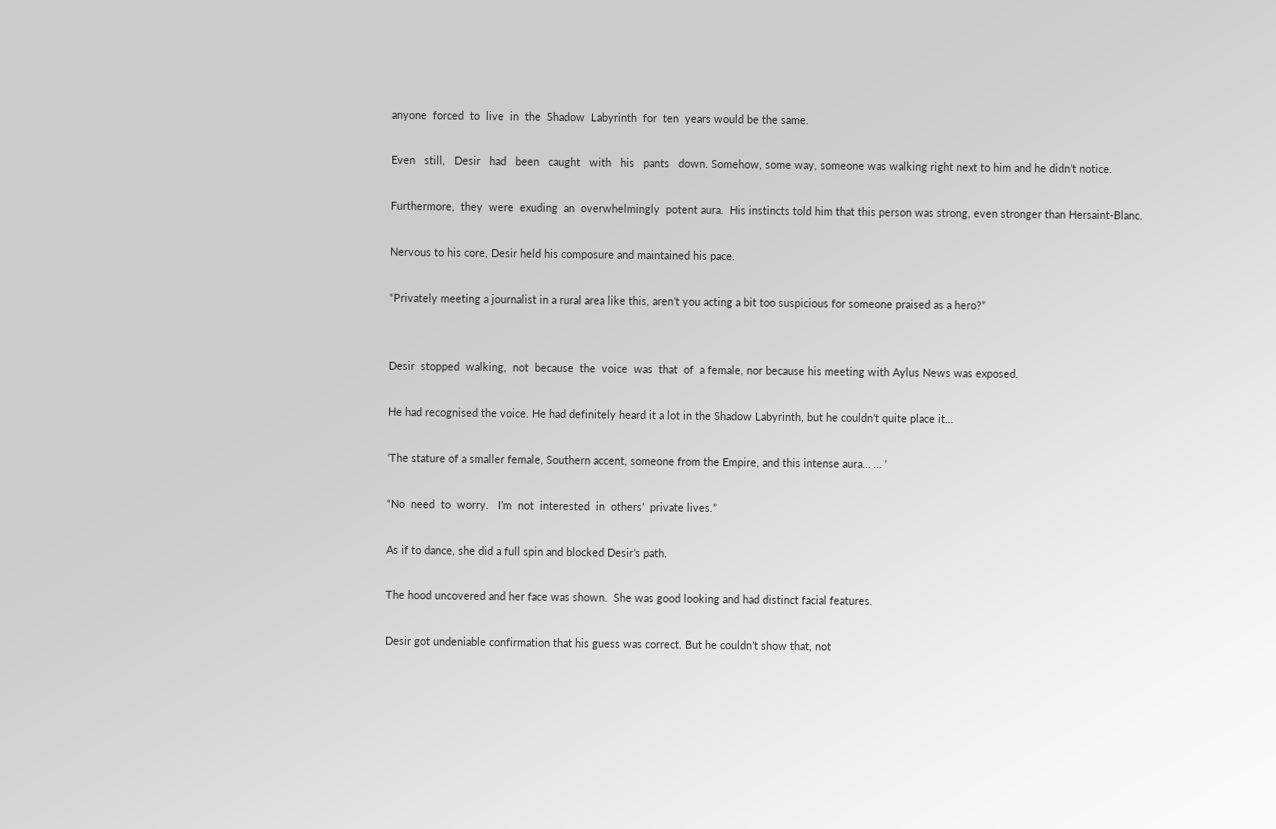anyone  forced  to  live  in  the  Shadow  Labyrinth  for  ten  years would be the same.

Even   still,   Desir   had   been   caught   with   his   pants   down. Somehow, some way, someone was walking right next to him and he didn’t notice.

Furthermore,  they  were  exuding  an  overwhelmingly  potent aura.  His instincts told him that this person was strong, even stronger than Hersaint-Blanc.

Nervous to his core, Desir held his composure and maintained his pace.

“Privately meeting a journalist in a rural area like this, aren’t you acting a bit too suspicious for someone praised as a hero?”


Desir  stopped  walking,  not  because  the  voice  was  that  of  a female, nor because his meeting with Aylus News was exposed.

He had recognised the voice. He had definitely heard it a lot in the Shadow Labyrinth, but he couldn’t quite place it…

‘The stature of a smaller female, Southern accent, someone from the Empire, and this intense aura… … ’

“No  need  to  worry.   I’m  not  interested  in  others’  private lives.”

As if to dance, she did a full spin and blocked Desir’s path.

The hood uncovered and her face was shown.  She was good looking and had distinct facial features.

Desir got undeniable confirmation that his guess was correct. But he couldn’t show that, not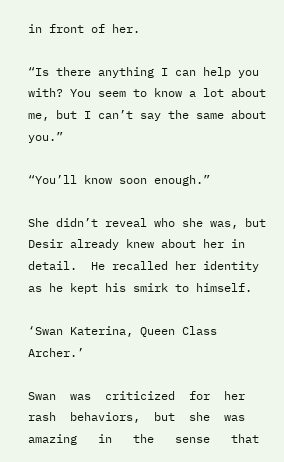in front of her.

“Is there anything I can help you with? You seem to know a lot about me, but I can’t say the same about you.”

“You’ll know soon enough.”

She didn’t reveal who she was, but Desir already knew about her in detail.  He recalled her identity as he kept his smirk to himself.

‘Swan Katerina, Queen Class Archer.’

Swan  was  criticized  for  her  rash  behaviors,  but  she  was amazing   in   the   sense   that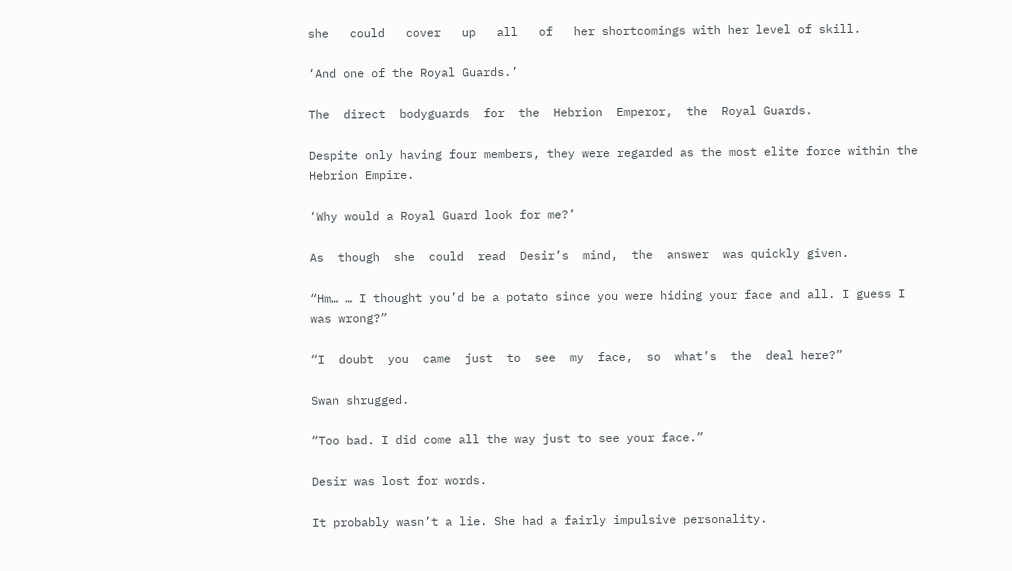she   could   cover   up   all   of   her shortcomings with her level of skill.

‘And one of the Royal Guards.’

The  direct  bodyguards  for  the  Hebrion  Emperor,  the  Royal Guards.

Despite only having four members, they were regarded as the most elite force within the Hebrion Empire.

‘Why would a Royal Guard look for me?’

As  though  she  could  read  Desir’s  mind,  the  answer  was quickly given.

“Hm… … I thought you’d be a potato since you were hiding your face and all. I guess I was wrong?”

“I  doubt  you  came  just  to  see  my  face,  so  what’s  the  deal here?”

Swan shrugged.

“Too bad. I did come all the way just to see your face.”

Desir was lost for words.

It probably wasn’t a lie. She had a fairly impulsive personality.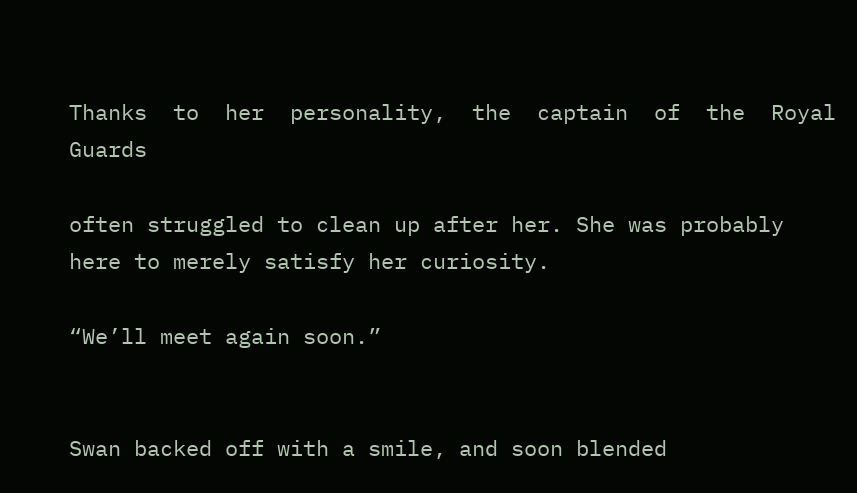Thanks  to  her  personality,  the  captain  of  the  Royal  Guards

often struggled to clean up after her. She was probably here to merely satisfy her curiosity.

“We’ll meet again soon.”


Swan backed off with a smile, and soon blended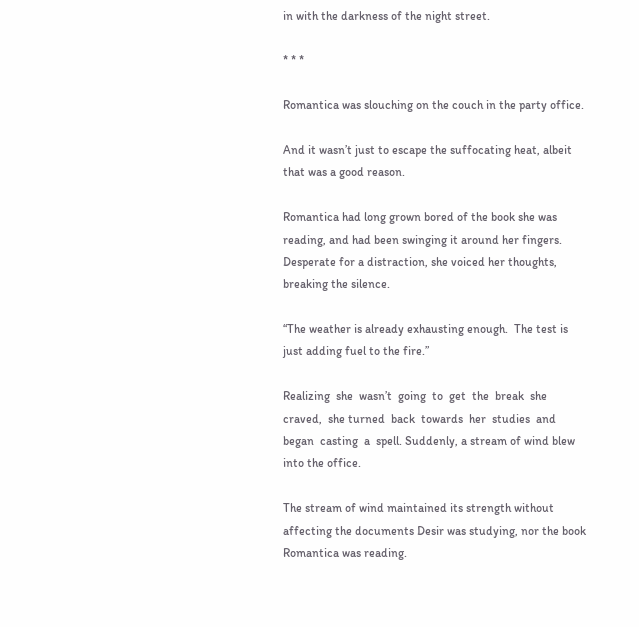in with the darkness of the night street.

* * *

Romantica was slouching on the couch in the party office.

And it wasn’t just to escape the suffocating heat, albeit that was a good reason.

Romantica had long grown bored of the book she was reading, and had been swinging it around her fingers.  Desperate for a distraction, she voiced her thoughts, breaking the silence.

“The weather is already exhausting enough.  The test is just adding fuel to the fire.”

Realizing  she  wasn’t  going  to  get  the  break  she  craved,  she turned  back  towards  her  studies  and  began  casting  a  spell. Suddenly, a stream of wind blew into the office.

The stream of wind maintained its strength without affecting the documents Desir was studying, nor the book Romantica was reading.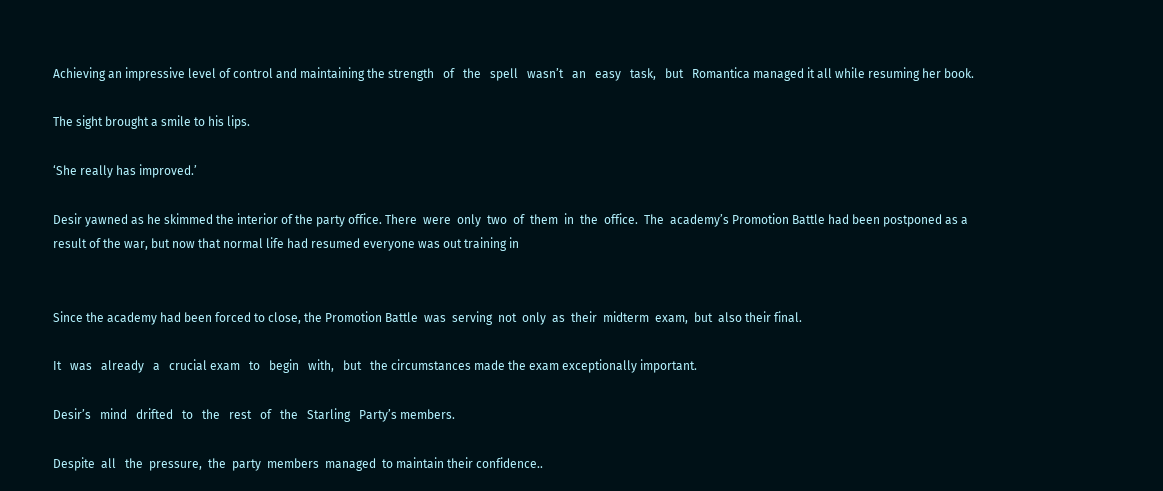Achieving an impressive level of control and maintaining the strength   of   the   spell   wasn’t   an   easy   task,   but   Romantica managed it all while resuming her book.

The sight brought a smile to his lips.

‘She really has improved.’

Desir yawned as he skimmed the interior of the party office. There  were  only  two  of  them  in  the  office.  The  academy’s Promotion Battle had been postponed as a result of the war, but now that normal life had resumed everyone was out training in


Since the academy had been forced to close, the Promotion Battle  was  serving  not  only  as  their  midterm  exam,  but  also their final.

It   was   already   a   crucial exam   to   begin   with,   but   the circumstances made the exam exceptionally important.

Desir’s   mind   drifted   to   the   rest   of   the   Starling   Party’s members.

Despite  all   the  pressure,  the  party  members  managed  to maintain their confidence..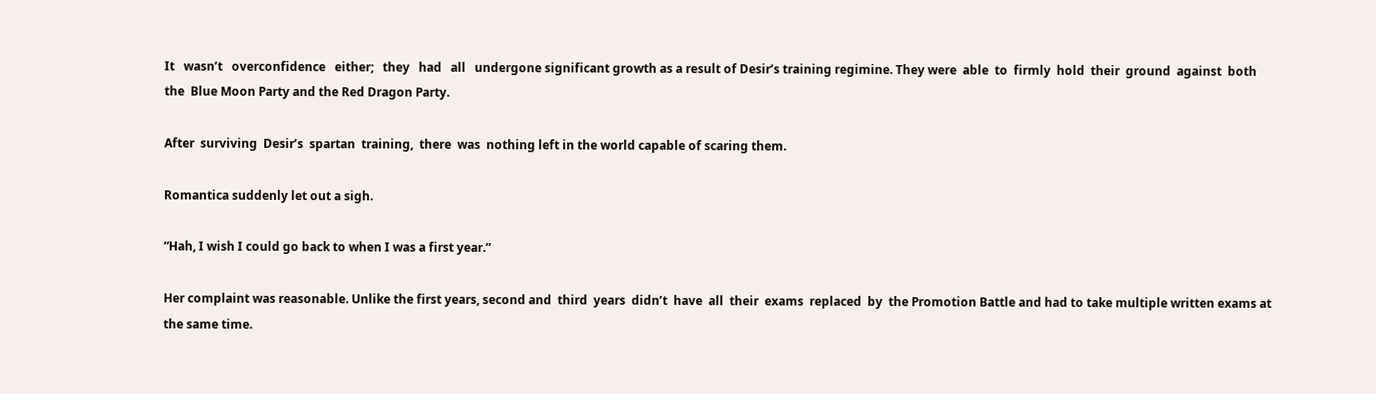It   wasn’t   overconfidence   either;   they   had   all   undergone significant growth as a result of Desir’s training regimine. They were  able  to  firmly  hold  their  ground  against  both  the  Blue Moon Party and the Red Dragon Party.

After  surviving  Desir’s  spartan  training,  there  was  nothing left in the world capable of scaring them.

Romantica suddenly let out a sigh.

“Hah, I wish I could go back to when I was a first year.”

Her complaint was reasonable. Unlike the first years, second and  third  years  didn’t  have  all  their  exams  replaced  by  the Promotion Battle and had to take multiple written exams at the same time.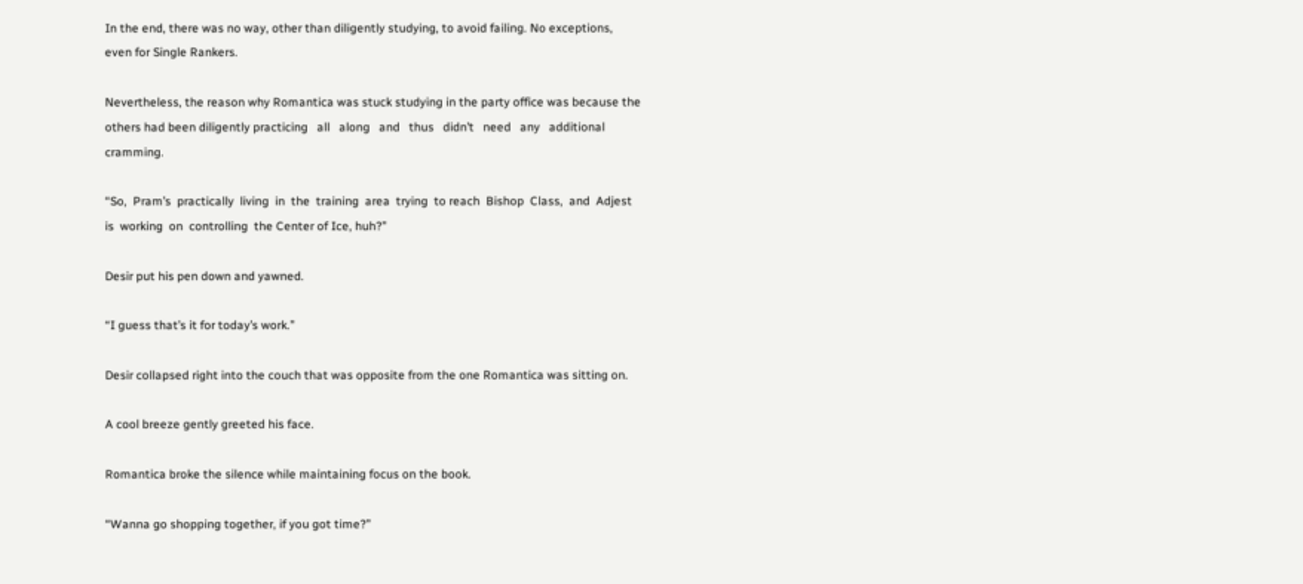In the end, there was no way, other than diligently studying, to avoid failing. No exceptions, even for Single Rankers.

Nevertheless, the reason why Romantica was stuck studying in the party office was because the others had been diligently practicing   all   along   and   thus   didn’t   need   any   additional cramming.

“So,  Pram’s  practically  living  in  the  training  area  trying  to reach  Bishop  Class,  and  Adjest  is  working  on  controlling  the Center of Ice, huh?”

Desir put his pen down and yawned.

“I guess that’s it for today’s work.”

Desir collapsed right into the couch that was opposite from the one Romantica was sitting on.

A cool breeze gently greeted his face.

Romantica broke the silence while maintaining focus on the book.

“Wanna go shopping together, if you got time?”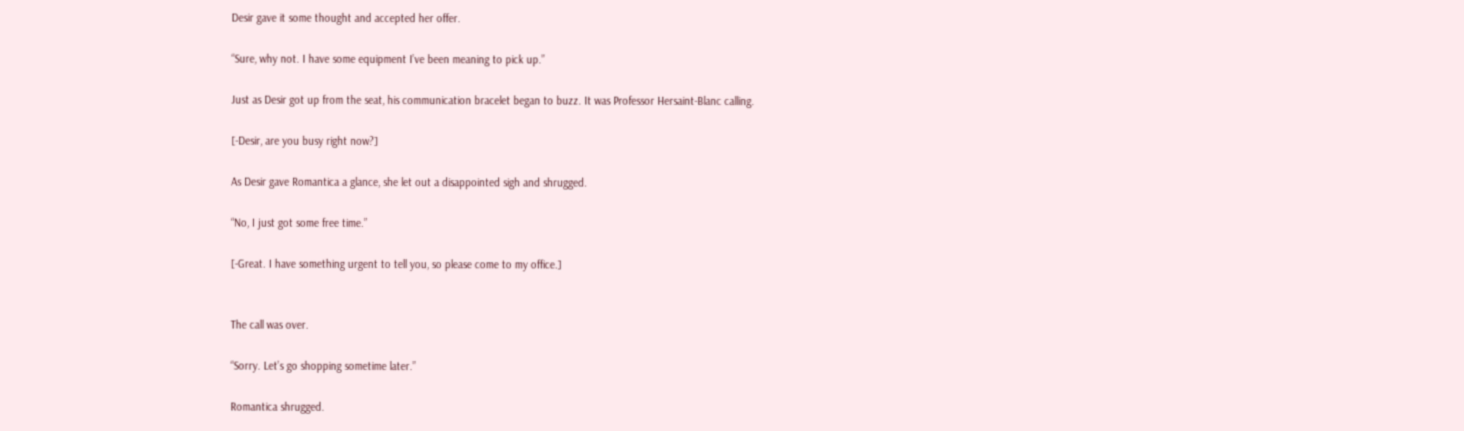Desir gave it some thought and accepted her offer.

“Sure, why not. I have some equipment I’ve been meaning to pick up.”

Just as Desir got up from the seat, his communication bracelet began to buzz. It was Professor Hersaint-Blanc calling.

[-Desir, are you busy right now?]

As Desir gave Romantica a glance, she let out a disappointed sigh and shrugged.

“No, I just got some free time.”

[-Great. I have something urgent to tell you, so please come to my office.]


The call was over.

“Sorry. Let’s go shopping sometime later.”

Romantica shrugged.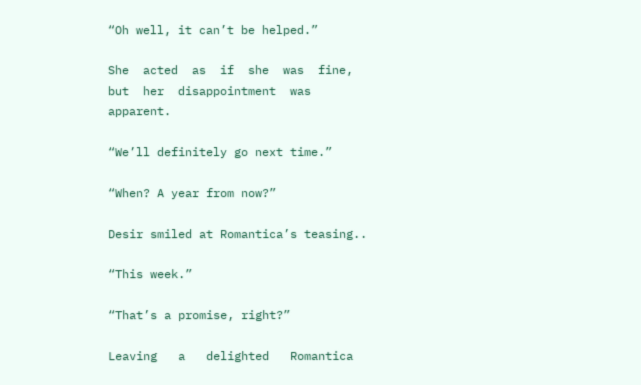“Oh well, it can’t be helped.”

She  acted  as  if  she  was  fine,  but  her  disappointment  was apparent.

“We’ll definitely go next time.”

“When? A year from now?”

Desir smiled at Romantica’s teasing..

“This week.”

“That’s a promise, right?”

Leaving   a   delighted   Romantica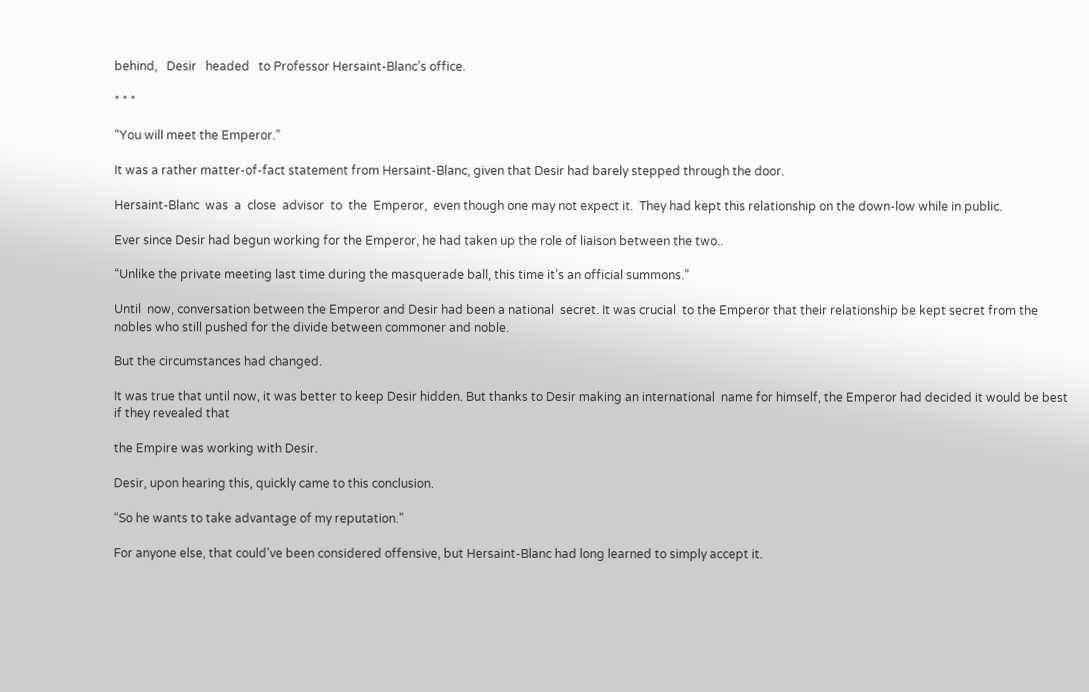behind,   Desir   headed   to Professor Hersaint-Blanc’s office.

* * *

“You will meet the Emperor.”

It was a rather matter-of-fact statement from Hersaint-Blanc, given that Desir had barely stepped through the door.

Hersaint-Blanc  was  a  close  advisor  to  the  Emperor,  even though one may not expect it.  They had kept this relationship on the down-low while in public.

Ever since Desir had begun working for the Emperor, he had taken up the role of liaison between the two..

“Unlike the private meeting last time during the masquerade ball, this time it’s an official summons.”

Until  now, conversation between the Emperor and Desir had been a national  secret. It was crucial  to the Emperor that their relationship be kept secret from the nobles who still pushed for the divide between commoner and noble.

But the circumstances had changed.

It was true that until now, it was better to keep Desir hidden. But thanks to Desir making an international  name for himself, the Emperor had decided it would be best if they revealed that

the Empire was working with Desir.

Desir, upon hearing this, quickly came to this conclusion.

“So he wants to take advantage of my reputation.”

For anyone else, that could’ve been considered offensive, but Hersaint-Blanc had long learned to simply accept it.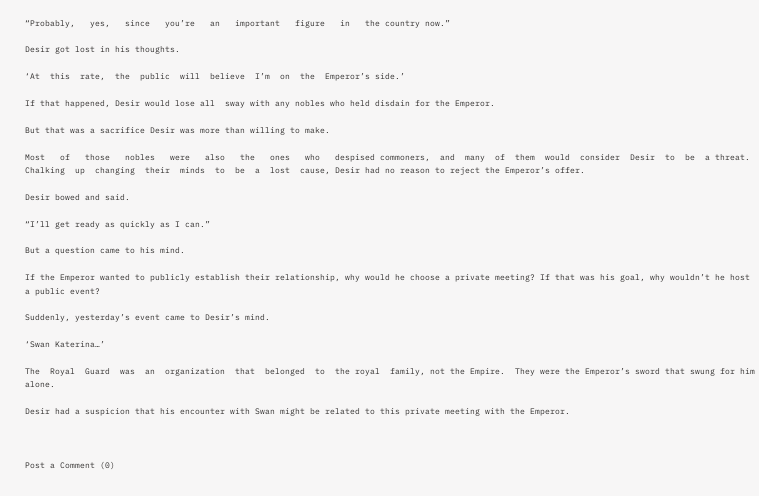“Probably,   yes,   since   you’re   an   important   figure   in   the country now.”

Desir got lost in his thoughts.

‘At  this  rate,  the  public  will  believe  I’m  on  the  Emperor’s side.’

If that happened, Desir would lose all  sway with any nobles who held disdain for the Emperor.

But that was a sacrifice Desir was more than willing to make.

Most   of   those   nobles   were   also   the   ones   who   despised commoners,  and  many  of  them  would  consider  Desir  to  be  a threat.  Chalking  up  changing  their  minds  to  be  a  lost  cause, Desir had no reason to reject the Emperor’s offer.

Desir bowed and said.

“I’ll get ready as quickly as I can.”

But a question came to his mind.

If the Emperor wanted to publicly establish their relationship, why would he choose a private meeting? If that was his goal, why wouldn’t he host a public event?

Suddenly, yesterday’s event came to Desir’s mind.

‘Swan Katerina…’

The  Royal  Guard  was  an  organization  that  belonged  to  the royal  family, not the Empire.  They were the Emperor’s sword that swung for him alone.

Desir had a suspicion that his encounter with Swan might be related to this private meeting with the Emperor.



Post a Comment (0)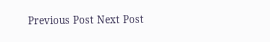Previous Post Next Post